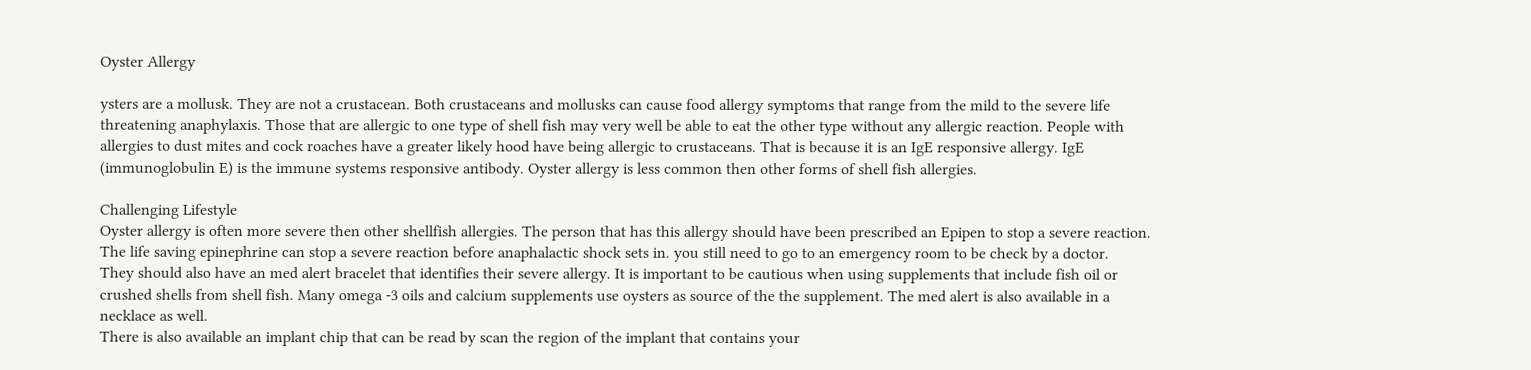Oyster Allergy

ysters are a mollusk. They are not a crustacean. Both crustaceans and mollusks can cause food allergy symptoms that range from the mild to the severe life threatening anaphylaxis. Those that are allergic to one type of shell fish may very well be able to eat the other type without any allergic reaction. People with allergies to dust mites and cock roaches have a greater likely hood have being allergic to crustaceans. That is because it is an IgE responsive allergy. IgE (immunoglobulin E) is the immune systems responsive antibody. Oyster allergy is less common then other forms of shell fish allergies.

Challenging Lifestyle
Oyster allergy is often more severe then other shellfish allergies. The person that has this allergy should have been prescribed an Epipen to stop a severe reaction. The life saving epinephrine can stop a severe reaction before anaphalactic shock sets in. you still need to go to an emergency room to be check by a doctor.
They should also have an med alert bracelet that identifies their severe allergy. It is important to be cautious when using supplements that include fish oil or crushed shells from shell fish. Many omega -3 oils and calcium supplements use oysters as source of the the supplement. The med alert is also available in a necklace as well.
There is also available an implant chip that can be read by scan the region of the implant that contains your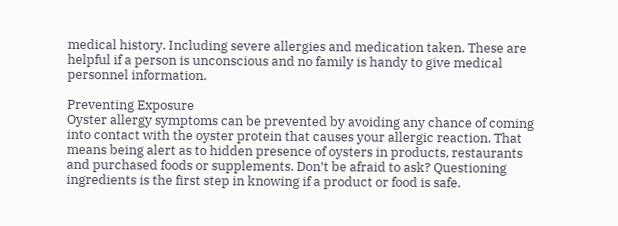medical history. Including severe allergies and medication taken. These are helpful if a person is unconscious and no family is handy to give medical personnel information.

Preventing Exposure
Oyster allergy symptoms can be prevented by avoiding any chance of coming into contact with the oyster protein that causes your allergic reaction. That means being alert as to hidden presence of oysters in products, restaurants and purchased foods or supplements. Don’t be afraid to ask? Questioning ingredients is the first step in knowing if a product or food is safe.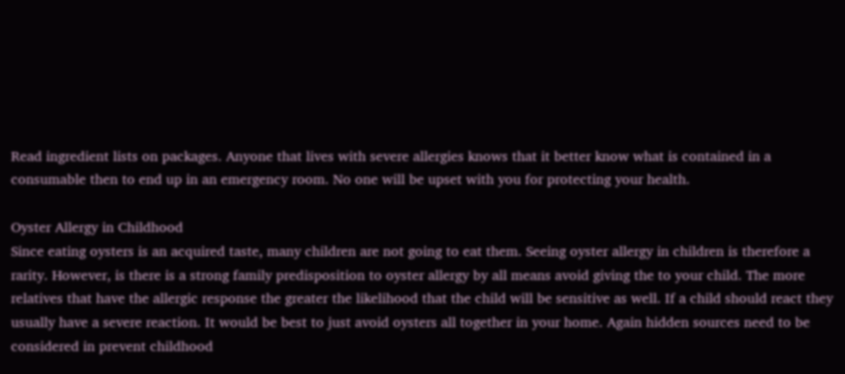Read ingredient lists on packages. Anyone that lives with severe allergies knows that it better know what is contained in a consumable then to end up in an emergency room. No one will be upset with you for protecting your health.

Oyster Allergy in Childhood
Since eating oysters is an acquired taste, many children are not going to eat them. Seeing oyster allergy in children is therefore a rarity. However, is there is a strong family predisposition to oyster allergy by all means avoid giving the to your child. The more relatives that have the allergic response the greater the likelihood that the child will be sensitive as well. If a child should react they usually have a severe reaction. It would be best to just avoid oysters all together in your home. Again hidden sources need to be considered in prevent childhood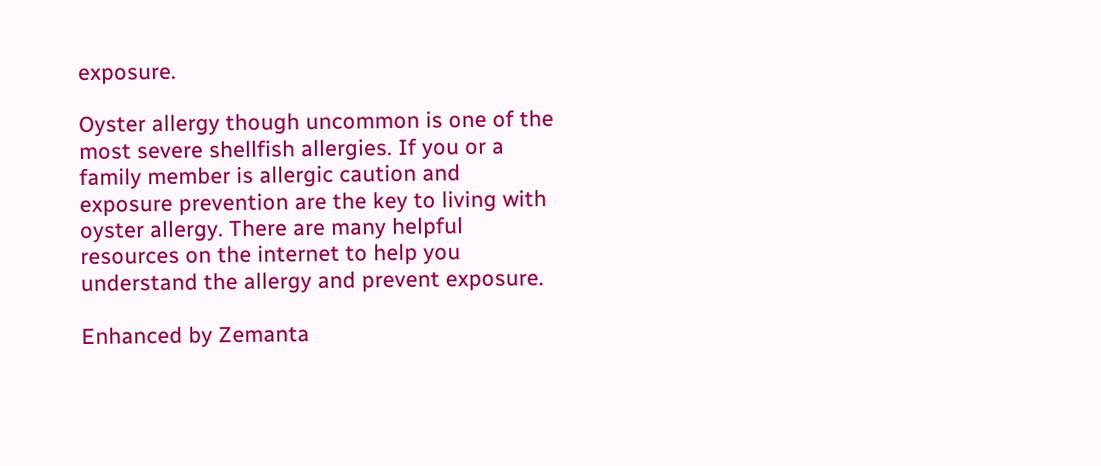exposure.

Oyster allergy though uncommon is one of the most severe shellfish allergies. If you or a family member is allergic caution and exposure prevention are the key to living with oyster allergy. There are many helpful resources on the internet to help you understand the allergy and prevent exposure.

Enhanced by Zemanta